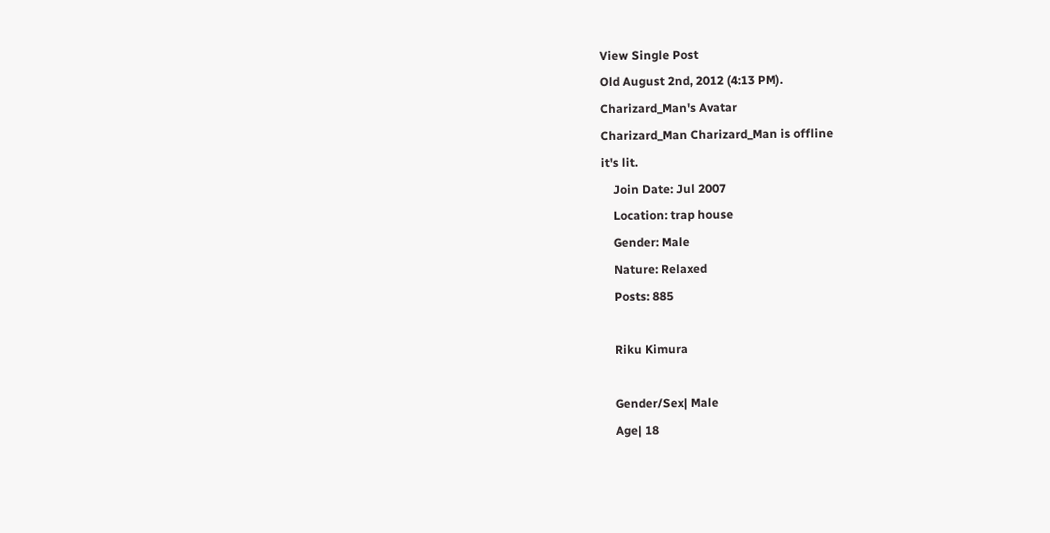View Single Post
Old August 2nd, 2012 (4:13 PM).
Charizard_Man's Avatar
Charizard_Man Charizard_Man is offline
it's lit.
    Join Date: Jul 2007
    Location: trap house
    Gender: Male
    Nature: Relaxed
    Posts: 885

    Riku Kimura

    Gender/Sex| Male
    Age| 18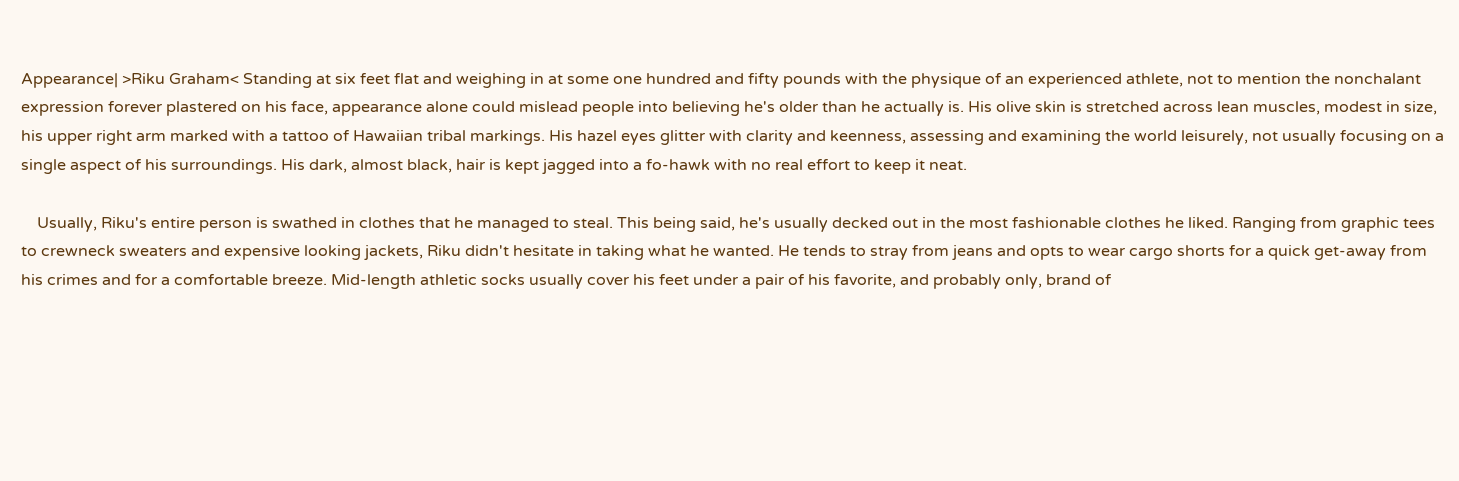Appearance| >Riku Graham< Standing at six feet flat and weighing in at some one hundred and fifty pounds with the physique of an experienced athlete, not to mention the nonchalant expression forever plastered on his face, appearance alone could mislead people into believing he's older than he actually is. His olive skin is stretched across lean muscles, modest in size, his upper right arm marked with a tattoo of Hawaiian tribal markings. His hazel eyes glitter with clarity and keenness, assessing and examining the world leisurely, not usually focusing on a single aspect of his surroundings. His dark, almost black, hair is kept jagged into a fo-hawk with no real effort to keep it neat.

    Usually, Riku's entire person is swathed in clothes that he managed to steal. This being said, he's usually decked out in the most fashionable clothes he liked. Ranging from graphic tees to crewneck sweaters and expensive looking jackets, Riku didn't hesitate in taking what he wanted. He tends to stray from jeans and opts to wear cargo shorts for a quick get-away from his crimes and for a comfortable breeze. Mid-length athletic socks usually cover his feet under a pair of his favorite, and probably only, brand of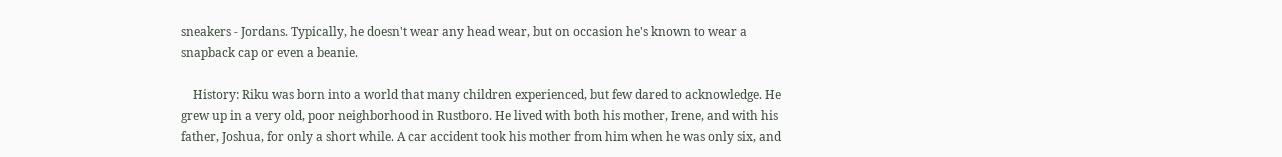sneakers - Jordans. Typically, he doesn't wear any head wear, but on occasion he's known to wear a snapback cap or even a beanie.

    History: Riku was born into a world that many children experienced, but few dared to acknowledge. He grew up in a very old, poor neighborhood in Rustboro. He lived with both his mother, Irene, and with his father, Joshua, for only a short while. A car accident took his mother from him when he was only six, and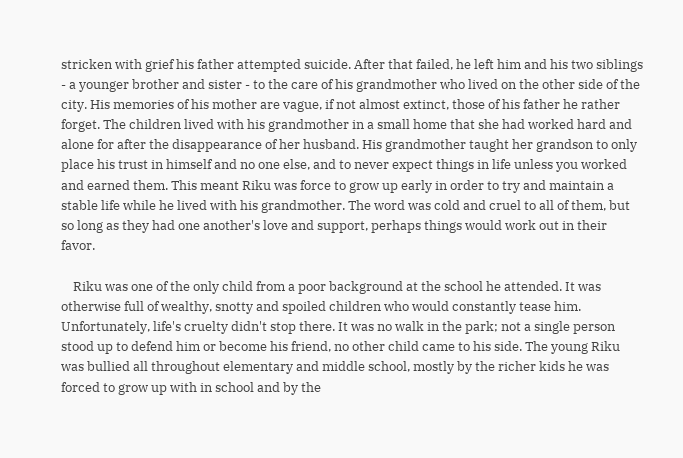stricken with grief his father attempted suicide. After that failed, he left him and his two siblings - a younger brother and sister - to the care of his grandmother who lived on the other side of the city. His memories of his mother are vague, if not almost extinct, those of his father he rather forget. The children lived with his grandmother in a small home that she had worked hard and alone for after the disappearance of her husband. His grandmother taught her grandson to only place his trust in himself and no one else, and to never expect things in life unless you worked and earned them. This meant Riku was force to grow up early in order to try and maintain a stable life while he lived with his grandmother. The word was cold and cruel to all of them, but so long as they had one another's love and support, perhaps things would work out in their favor.

    Riku was one of the only child from a poor background at the school he attended. It was otherwise full of wealthy, snotty and spoiled children who would constantly tease him. Unfortunately, life's cruelty didn't stop there. It was no walk in the park; not a single person stood up to defend him or become his friend, no other child came to his side. The young Riku was bullied all throughout elementary and middle school, mostly by the richer kids he was forced to grow up with in school and by the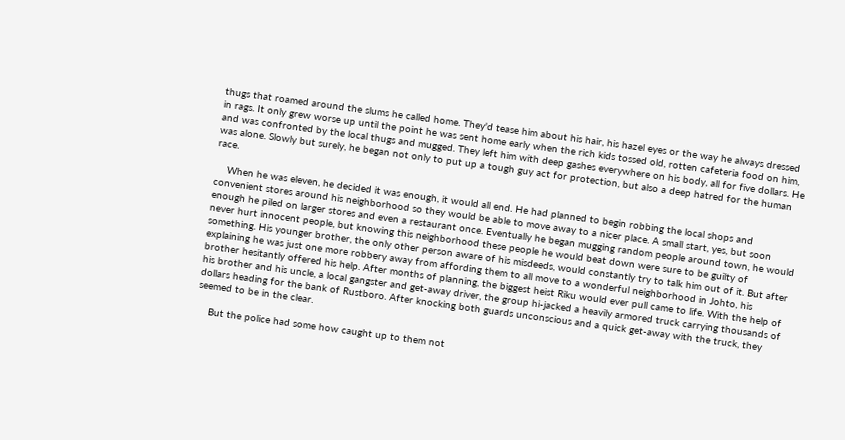thugs that roamed around the slums he called home. They'd tease him about his hair, his hazel eyes or the way he always dressed in rags. It only grew worse up until the point he was sent home early when the rich kids tossed old, rotten cafeteria food on him, and was confronted by the local thugs and mugged. They left him with deep gashes everywhere on his body, all for five dollars. He was alone. Slowly but surely, he began not only to put up a tough guy act for protection, but also a deep hatred for the human race.

    When he was eleven, he decided it was enough, it would all end. He had planned to begin robbing the local shops and convenient stores around his neighborhood so they would be able to move away to a nicer place. A small start, yes, but soon enough he piled on larger stores and even a restaurant once. Eventually he began mugging random people around town, he would never hurt innocent people, but knowing this neighborhood these people he would beat down were sure to be guilty of something. His younger brother, the only other person aware of his misdeeds, would constantly try to talk him out of it. But after explaining he was just one more robbery away from affording them to all move to a wonderful neighborhood in Johto, his brother hesitantly offered his help. After months of planning, the biggest heist Riku would ever pull came to life. With the help of his brother and his uncle, a local gangster and get-away driver, the group hi-jacked a heavily armored truck carrying thousands of dollars heading for the bank of Rustboro. After knocking both guards unconscious and a quick get-away with the truck, they seemed to be in the clear.

    But the police had some how caught up to them not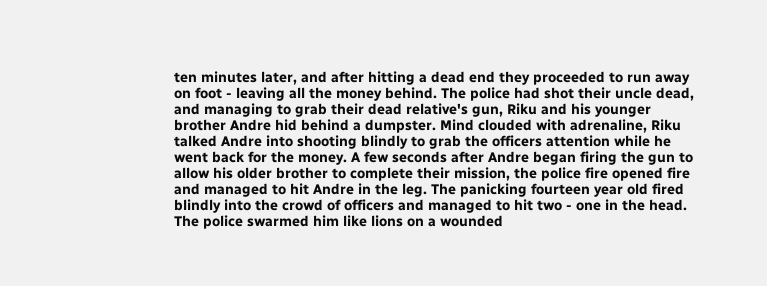ten minutes later, and after hitting a dead end they proceeded to run away on foot - leaving all the money behind. The police had shot their uncle dead, and managing to grab their dead relative's gun, Riku and his younger brother Andre hid behind a dumpster. Mind clouded with adrenaline, Riku talked Andre into shooting blindly to grab the officers attention while he went back for the money. A few seconds after Andre began firing the gun to allow his older brother to complete their mission, the police fire opened fire and managed to hit Andre in the leg. The panicking fourteen year old fired blindly into the crowd of officers and managed to hit two - one in the head. The police swarmed him like lions on a wounded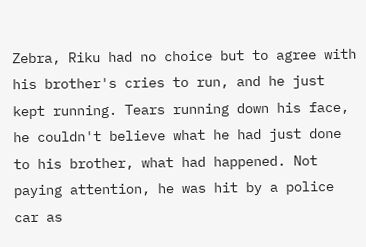Zebra, Riku had no choice but to agree with his brother's cries to run, and he just kept running. Tears running down his face, he couldn't believe what he had just done to his brother, what had happened. Not paying attention, he was hit by a police car as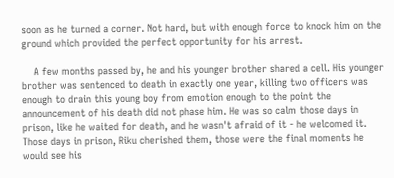soon as he turned a corner. Not hard, but with enough force to knock him on the ground which provided the perfect opportunity for his arrest.

    A few months passed by, he and his younger brother shared a cell. His younger brother was sentenced to death in exactly one year, killing two officers was enough to drain this young boy from emotion enough to the point the announcement of his death did not phase him. He was so calm those days in prison, like he waited for death, and he wasn't afraid of it - he welcomed it. Those days in prison, Riku cherished them, those were the final moments he would see his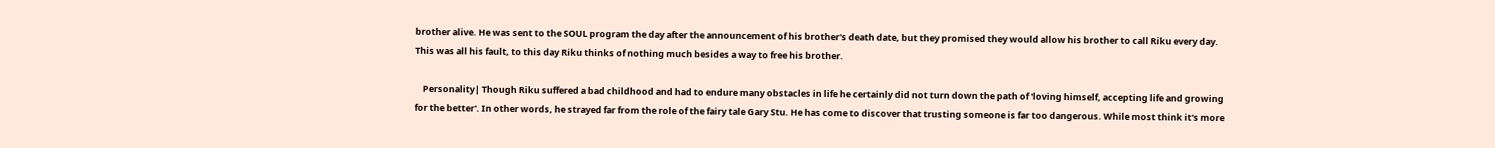brother alive. He was sent to the SOUL program the day after the announcement of his brother's death date, but they promised they would allow his brother to call Riku every day. This was all his fault, to this day Riku thinks of nothing much besides a way to free his brother.

    Personality| Though Riku suffered a bad childhood and had to endure many obstacles in life he certainly did not turn down the path of 'loving himself, accepting life and growing for the better'. In other words, he strayed far from the role of the fairy tale Gary Stu. He has come to discover that trusting someone is far too dangerous. While most think it's more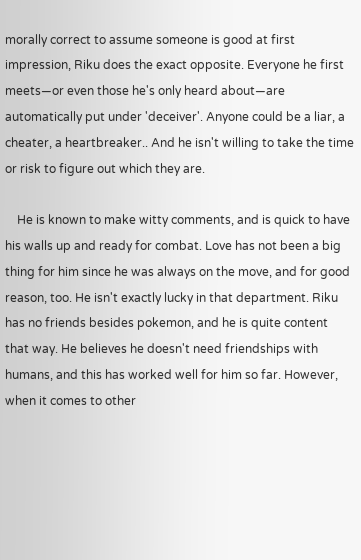morally correct to assume someone is good at first impression, Riku does the exact opposite. Everyone he first meets―or even those he's only heard about―are automatically put under 'deceiver'. Anyone could be a liar, a cheater, a heartbreaker.. And he isn't willing to take the time or risk to figure out which they are.

    He is known to make witty comments, and is quick to have his walls up and ready for combat. Love has not been a big thing for him since he was always on the move, and for good reason, too. He isn't exactly lucky in that department. Riku has no friends besides pokemon, and he is quite content that way. He believes he doesn't need friendships with humans, and this has worked well for him so far. However, when it comes to other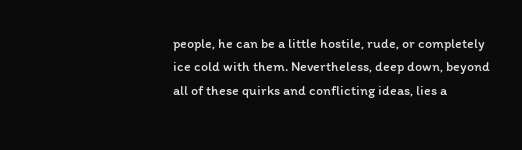people, he can be a little hostile, rude, or completely ice cold with them. Nevertheless, deep down, beyond all of these quirks and conflicting ideas, lies a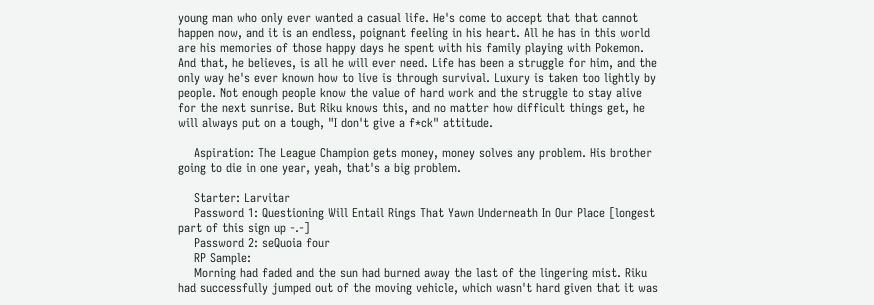young man who only ever wanted a casual life. He's come to accept that that cannot happen now, and it is an endless, poignant feeling in his heart. All he has in this world are his memories of those happy days he spent with his family playing with Pokemon. And that, he believes, is all he will ever need. Life has been a struggle for him, and the only way he's ever known how to live is through survival. Luxury is taken too lightly by people. Not enough people know the value of hard work and the struggle to stay alive for the next sunrise. But Riku knows this, and no matter how difficult things get, he will always put on a tough, "I don't give a f*ck" attitude.

    Aspiration: The League Champion gets money, money solves any problem. His brother going to die in one year, yeah, that's a big problem.

    Starter: Larvitar
    Password 1: Questioning Will Entail Rings That Yawn Underneath In Our Place [longest part of this sign up -.-]
    Password 2: seQuoia four
    RP Sample:
    Morning had faded and the sun had burned away the last of the lingering mist. Riku had successfully jumped out of the moving vehicle, which wasn't hard given that it was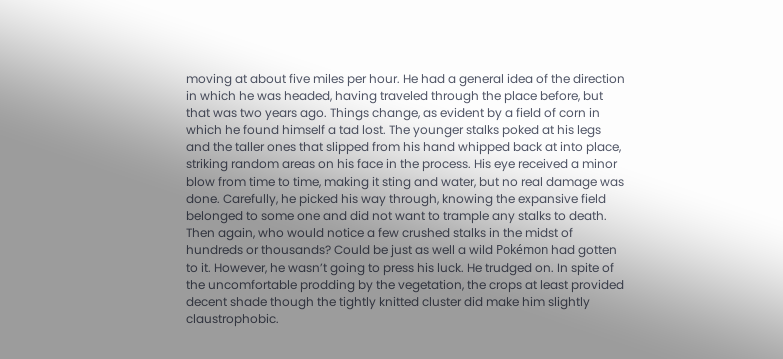moving at about five miles per hour. He had a general idea of the direction in which he was headed, having traveled through the place before, but that was two years ago. Things change, as evident by a field of corn in which he found himself a tad lost. The younger stalks poked at his legs and the taller ones that slipped from his hand whipped back at into place, striking random areas on his face in the process. His eye received a minor blow from time to time, making it sting and water, but no real damage was done. Carefully, he picked his way through, knowing the expansive field belonged to some one and did not want to trample any stalks to death. Then again, who would notice a few crushed stalks in the midst of hundreds or thousands? Could be just as well a wild Pokémon had gotten to it. However, he wasn’t going to press his luck. He trudged on. In spite of the uncomfortable prodding by the vegetation, the crops at least provided decent shade though the tightly knitted cluster did make him slightly claustrophobic.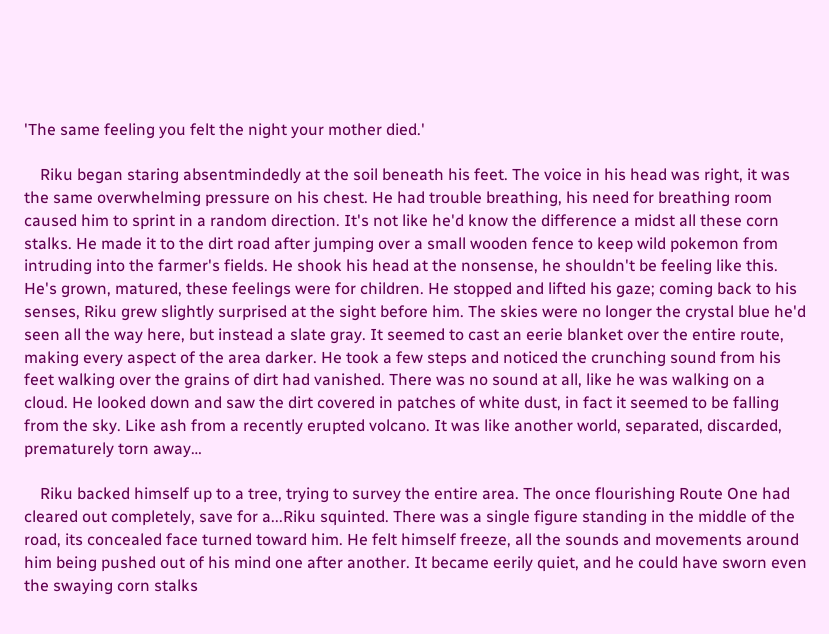'The same feeling you felt the night your mother died.'

    Riku began staring absentmindedly at the soil beneath his feet. The voice in his head was right, it was the same overwhelming pressure on his chest. He had trouble breathing, his need for breathing room caused him to sprint in a random direction. It's not like he'd know the difference a midst all these corn stalks. He made it to the dirt road after jumping over a small wooden fence to keep wild pokemon from intruding into the farmer's fields. He shook his head at the nonsense, he shouldn't be feeling like this. He's grown, matured, these feelings were for children. He stopped and lifted his gaze; coming back to his senses, Riku grew slightly surprised at the sight before him. The skies were no longer the crystal blue he'd seen all the way here, but instead a slate gray. It seemed to cast an eerie blanket over the entire route, making every aspect of the area darker. He took a few steps and noticed the crunching sound from his feet walking over the grains of dirt had vanished. There was no sound at all, like he was walking on a cloud. He looked down and saw the dirt covered in patches of white dust, in fact it seemed to be falling from the sky. Like ash from a recently erupted volcano. It was like another world, separated, discarded, prematurely torn away…

    Riku backed himself up to a tree, trying to survey the entire area. The once flourishing Route One had cleared out completely, save for a...Riku squinted. There was a single figure standing in the middle of the road, its concealed face turned toward him. He felt himself freeze, all the sounds and movements around him being pushed out of his mind one after another. It became eerily quiet, and he could have sworn even the swaying corn stalks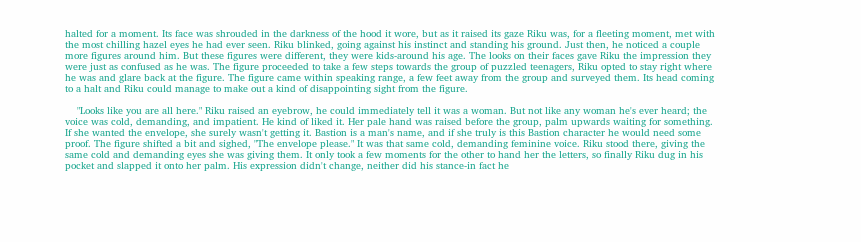halted for a moment. Its face was shrouded in the darkness of the hood it wore, but as it raised its gaze Riku was, for a fleeting moment, met with the most chilling hazel eyes he had ever seen. Riku blinked, going against his instinct and standing his ground. Just then, he noticed a couple more figures around him. But these figures were different, they were kids-around his age. The looks on their faces gave Riku the impression they were just as confused as he was. The figure proceeded to take a few steps towards the group of puzzled teenagers, Riku opted to stay right where he was and glare back at the figure. The figure came within speaking range, a few feet away from the group and surveyed them. Its head coming to a halt and Riku could manage to make out a kind of disappointing sight from the figure.

    "Looks like you are all here." Riku raised an eyebrow, he could immediately tell it was a woman. But not like any woman he's ever heard; the voice was cold, demanding, and impatient. He kind of liked it. Her pale hand was raised before the group, palm upwards waiting for something. If she wanted the envelope, she surely wasn't getting it. Bastion is a man's name, and if she truly is this Bastion character he would need some proof. The figure shifted a bit and sighed, "The envelope please." It was that same cold, demanding feminine voice. Riku stood there, giving the same cold and demanding eyes she was giving them. It only took a few moments for the other to hand her the letters, so finally Riku dug in his pocket and slapped it onto her palm. His expression didn't change, neither did his stance-in fact he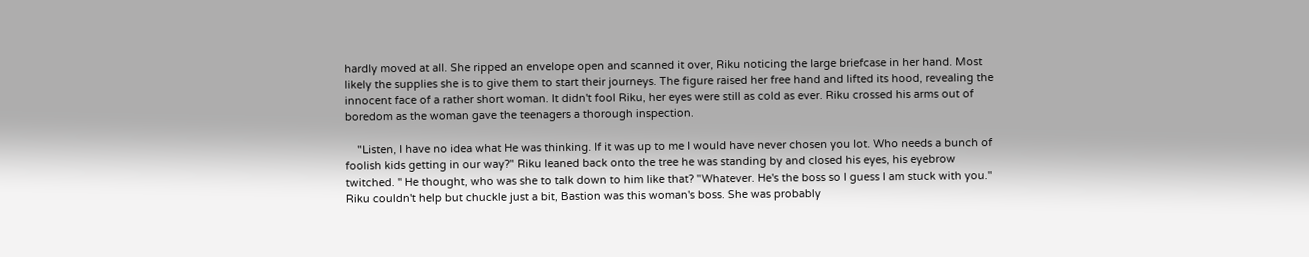hardly moved at all. She ripped an envelope open and scanned it over, Riku noticing the large briefcase in her hand. Most likely the supplies she is to give them to start their journeys. The figure raised her free hand and lifted its hood, revealing the innocent face of a rather short woman. It didn't fool Riku, her eyes were still as cold as ever. Riku crossed his arms out of boredom as the woman gave the teenagers a thorough inspection.

    "Listen, I have no idea what He was thinking. If it was up to me I would have never chosen you lot. Who needs a bunch of foolish kids getting in our way?" Riku leaned back onto the tree he was standing by and closed his eyes, his eyebrow twitched. '' He thought, who was she to talk down to him like that? "Whatever. He's the boss so I guess I am stuck with you." Riku couldn't help but chuckle just a bit, Bastion was this woman's boss. She was probably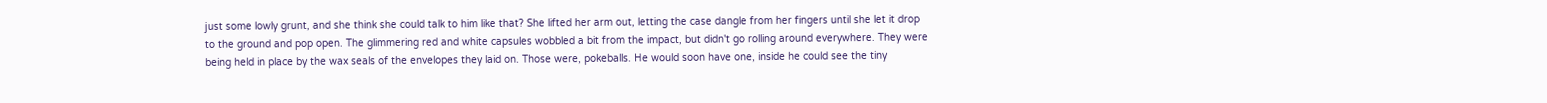just some lowly grunt, and she think she could talk to him like that? She lifted her arm out, letting the case dangle from her fingers until she let it drop to the ground and pop open. The glimmering red and white capsules wobbled a bit from the impact, but didn't go rolling around everywhere. They were being held in place by the wax seals of the envelopes they laid on. Those were, pokeballs. He would soon have one, inside he could see the tiny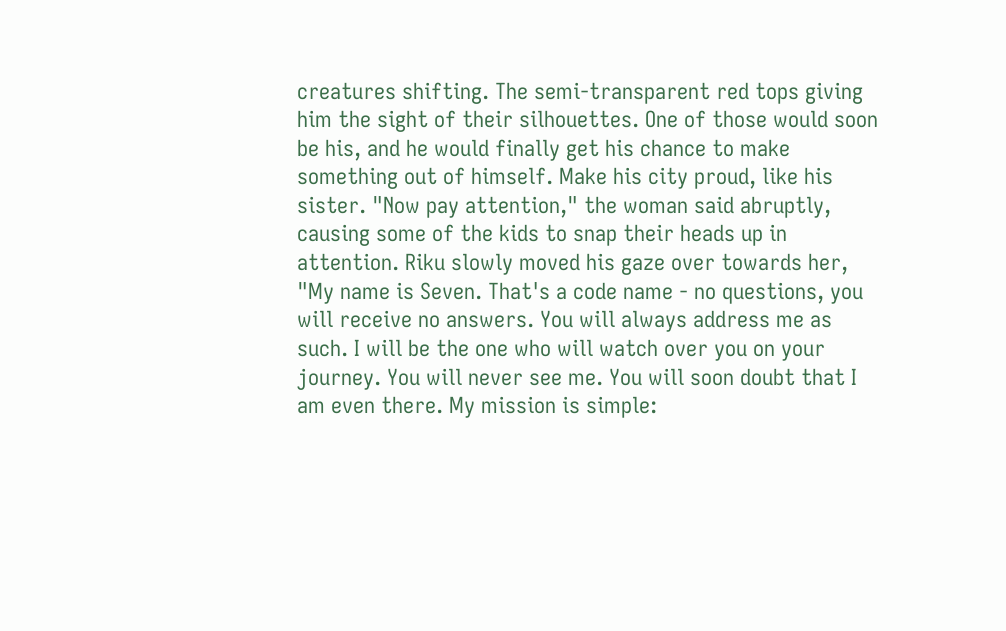creatures shifting. The semi-transparent red tops giving him the sight of their silhouettes. One of those would soon be his, and he would finally get his chance to make something out of himself. Make his city proud, like his sister. "Now pay attention," the woman said abruptly, causing some of the kids to snap their heads up in attention. Riku slowly moved his gaze over towards her, "My name is Seven. That's a code name - no questions, you will receive no answers. You will always address me as such. I will be the one who will watch over you on your journey. You will never see me. You will soon doubt that I am even there. My mission is simple: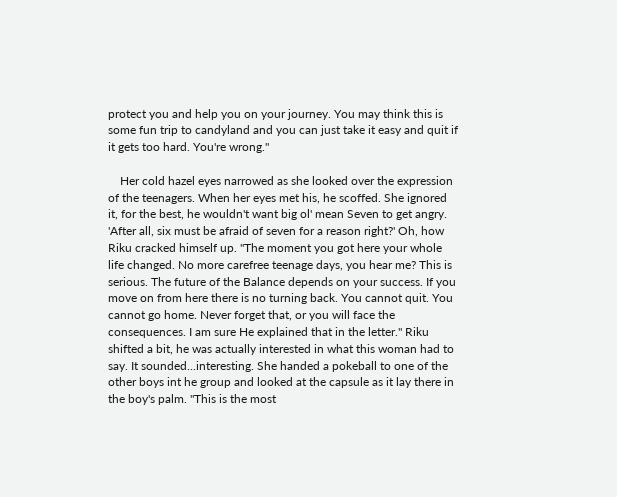protect you and help you on your journey. You may think this is some fun trip to candyland and you can just take it easy and quit if it gets too hard. You're wrong."

    Her cold hazel eyes narrowed as she looked over the expression of the teenagers. When her eyes met his, he scoffed. She ignored it, for the best, he wouldn't want big ol' mean Seven to get angry. 'After all, six must be afraid of seven for a reason right?' Oh, how Riku cracked himself up. "The moment you got here your whole life changed. No more carefree teenage days, you hear me? This is serious. The future of the Balance depends on your success. If you move on from here there is no turning back. You cannot quit. You cannot go home. Never forget that, or you will face the consequences. I am sure He explained that in the letter." Riku shifted a bit, he was actually interested in what this woman had to say. It sounded...interesting. She handed a pokeball to one of the other boys int he group and looked at the capsule as it lay there in the boy's palm. "This is the most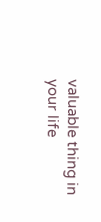valuable thing in your life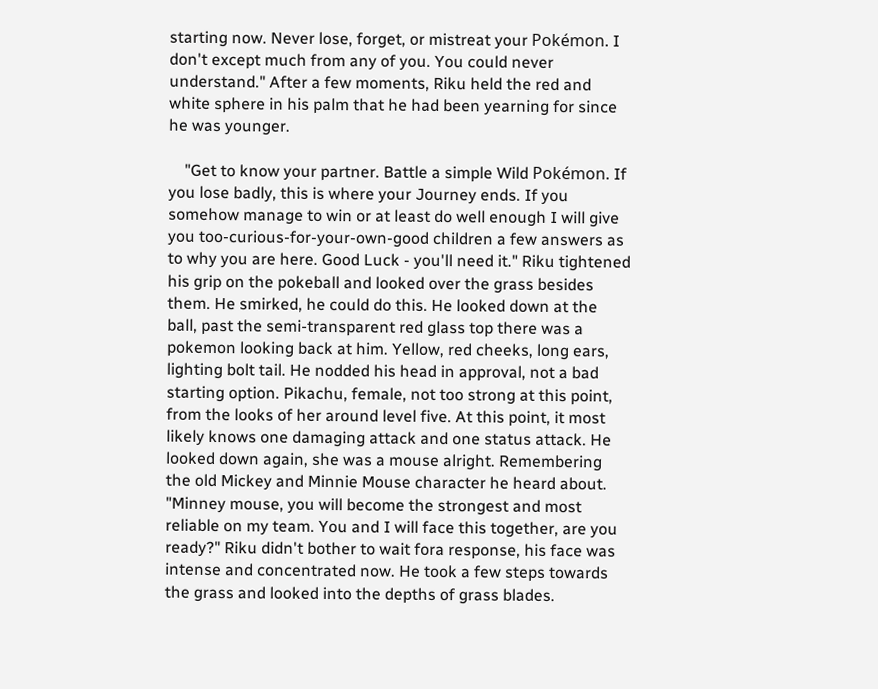starting now. Never lose, forget, or mistreat your Pokémon. I don't except much from any of you. You could never understand." After a few moments, Riku held the red and white sphere in his palm that he had been yearning for since he was younger.

    "Get to know your partner. Battle a simple Wild Pokémon. If you lose badly, this is where your Journey ends. If you somehow manage to win or at least do well enough I will give you too-curious-for-your-own-good children a few answers as to why you are here. Good Luck - you'll need it." Riku tightened his grip on the pokeball and looked over the grass besides them. He smirked, he could do this. He looked down at the ball, past the semi-transparent red glass top there was a pokemon looking back at him. Yellow, red cheeks, long ears, lighting bolt tail. He nodded his head in approval, not a bad starting option. Pikachu, female, not too strong at this point, from the looks of her around level five. At this point, it most likely knows one damaging attack and one status attack. He looked down again, she was a mouse alright. Remembering the old Mickey and Minnie Mouse character he heard about. "Minney mouse, you will become the strongest and most reliable on my team. You and I will face this together, are you ready?" Riku didn't bother to wait fora response, his face was intense and concentrated now. He took a few steps towards the grass and looked into the depths of grass blades.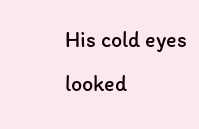His cold eyes looked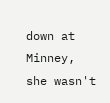down at Minney, she wasn't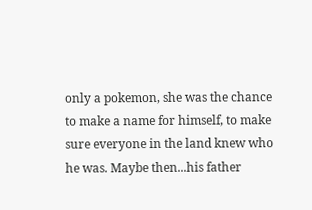only a pokemon, she was the chance to make a name for himself, to make sure everyone in the land knew who he was. Maybe then...his father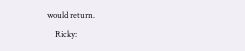would return.
    Ricky: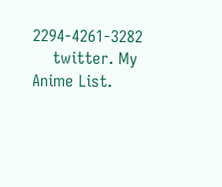2294-4261-3282
    twitter. My Anime List.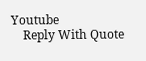Youtube
    Reply With Quote